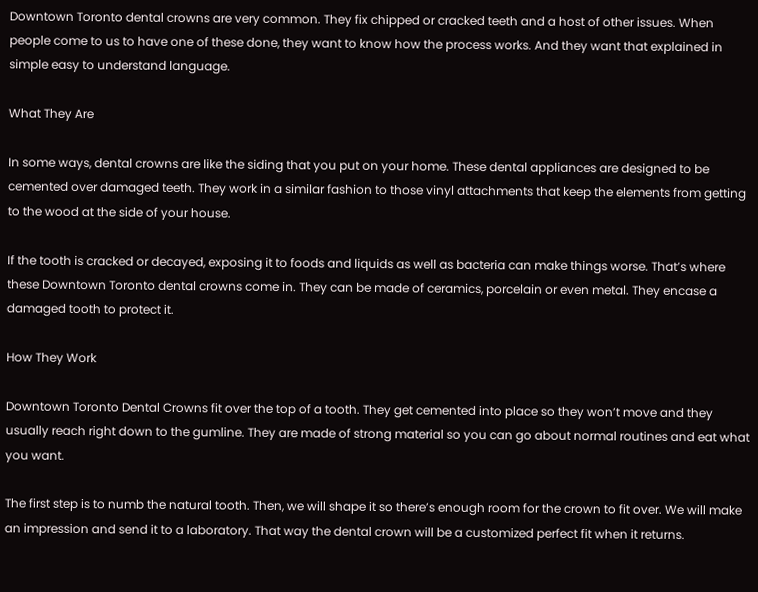Downtown Toronto dental crowns are very common. They fix chipped or cracked teeth and a host of other issues. When people come to us to have one of these done, they want to know how the process works. And they want that explained in simple easy to understand language.

What They Are

In some ways, dental crowns are like the siding that you put on your home. These dental appliances are designed to be cemented over damaged teeth. They work in a similar fashion to those vinyl attachments that keep the elements from getting to the wood at the side of your house.

If the tooth is cracked or decayed, exposing it to foods and liquids as well as bacteria can make things worse. That’s where these Downtown Toronto dental crowns come in. They can be made of ceramics, porcelain or even metal. They encase a damaged tooth to protect it.

How They Work

Downtown Toronto Dental Crowns fit over the top of a tooth. They get cemented into place so they won’t move and they usually reach right down to the gumline. They are made of strong material so you can go about normal routines and eat what you want.

The first step is to numb the natural tooth. Then, we will shape it so there’s enough room for the crown to fit over. We will make an impression and send it to a laboratory. That way the dental crown will be a customized perfect fit when it returns.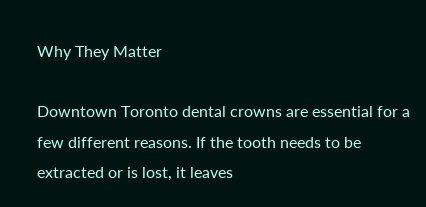Why They Matter

Downtown Toronto dental crowns are essential for a few different reasons. If the tooth needs to be extracted or is lost, it leaves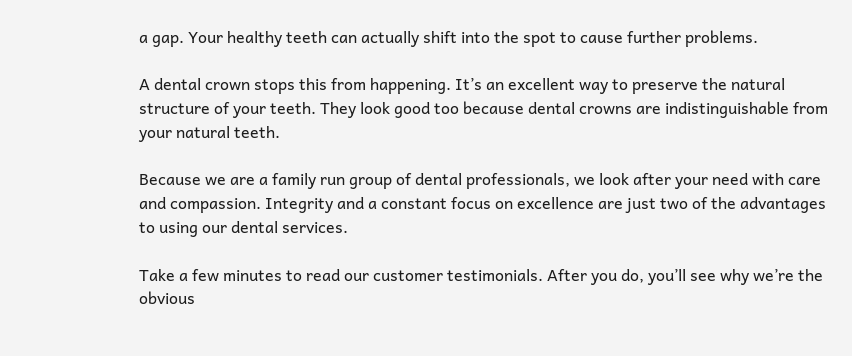a gap. Your healthy teeth can actually shift into the spot to cause further problems.

A dental crown stops this from happening. It’s an excellent way to preserve the natural structure of your teeth. They look good too because dental crowns are indistinguishable from your natural teeth.

Because we are a family run group of dental professionals, we look after your need with care and compassion. Integrity and a constant focus on excellence are just two of the advantages to using our dental services.

Take a few minutes to read our customer testimonials. After you do, you’ll see why we’re the obvious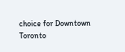choice for Downtown Toronto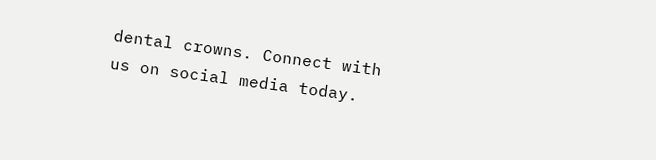dental crowns. Connect with us on social media today.